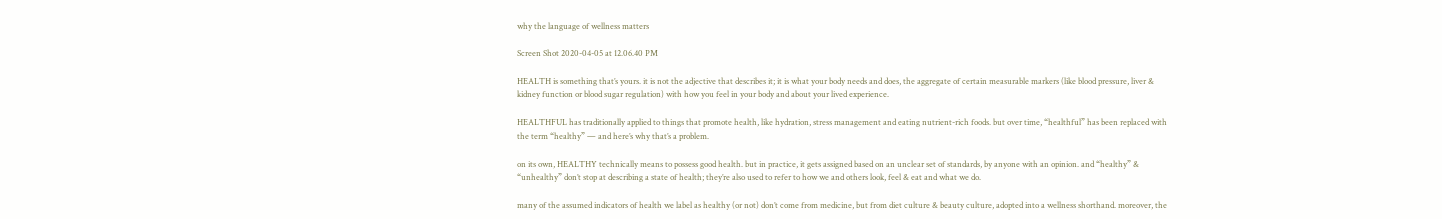why the language of wellness matters

Screen Shot 2020-04-05 at 12.06.40 PM

HEALTH is something that’s yours. it is not the adjective that describes it; it is what your body needs and does, the aggregate of certain measurable markers (like blood pressure, liver & kidney function or blood sugar regulation) with how you feel in your body and about your lived experience.

HEALTHFUL has traditionally applied to things that promote health, like hydration, stress management and eating nutrient-rich foods. but over time, “healthful” has been replaced with the term “healthy” — and here’s why that’s a problem.

on its own, HEALTHY technically means to possess good health. but in practice, it gets assigned based on an unclear set of standards, by anyone with an opinion. and “healthy” & “unhealthy” don’t stop at describing a state of health; they’re also used to refer to how we and others look, feel & eat and what we do.

many of the assumed indicators of health we label as healthy (or not) don’t come from medicine, but from diet culture & beauty culture, adopted into a wellness shorthand. moreover, the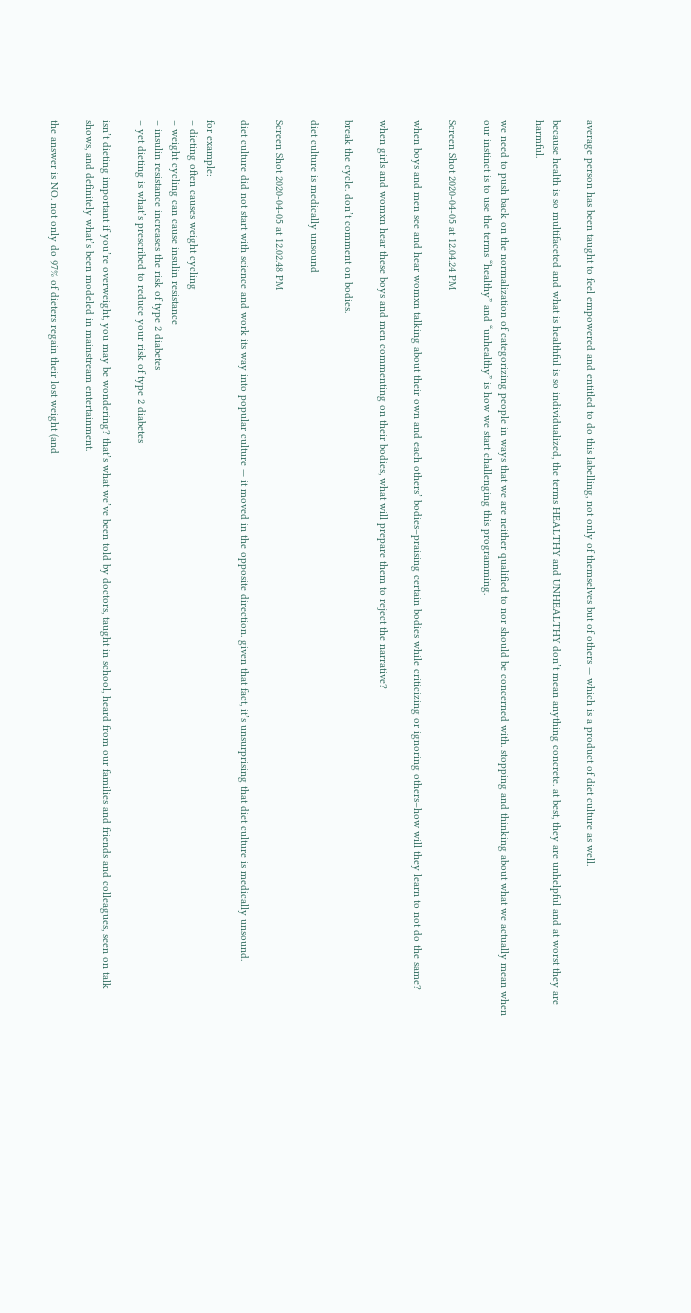average person has been taught to feel empowered and entitled to do this labelling, not only of themselves but of others — which is a product of diet culture as well.

because health is so multifaceted and what is healthful is so individualized, the terms HEALTHY and UNHEALTHY don’t mean anything concrete. at best, they are unhelpful and at worst they are harmful.

we need to push back on the normalization of categorizing people in ways that we are neither qualified to nor should be concerned with. stopping and thinking about what we actually mean when our instinct is to use the terms “healthy” and “unhealthy” is how we start challenging this programming.

Screen Shot 2020-04-05 at 12.04.24 PM

when boys and men see and hear womxn talking about their own and each others’ bodies–praising certain bodies while criticizing or ignoring others–how will they learn to not do the same?

when girls and womxn hear these boys and men commenting on their bodies, what will prepare them to reject the narrative?

break the cycle. don’t comment on bodies.

diet culture is medically unsound

Screen Shot 2020-04-05 at 12.02.48 PM

diet culture did not start with science and work its way into popular culture — it moved in the opposite direction. given that fact, it’s unsurprising that diet culture is medically unsound.

for example:
– dieting often causes weight cycling
– weight cycling can cause insulin resistance
– insulin resistance increases the risk of type 2 diabetes
– yet dieting is what’s prescribed to reduce your risk of type 2 diabetes

isn’t dieting important if you’re overweight, you may be wondering? that’s what we’ve been told by doctors, taught in school, heard from our families and friends and colleagues, seen on talk shows, and definitely what’s been modeled in mainstream entertainment.

the answer is NO. not only do 97% of dieters regain their lost weight (and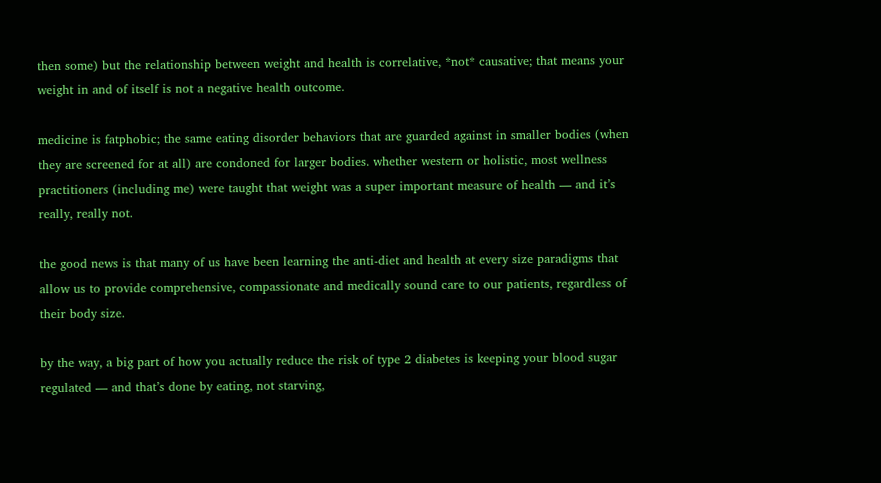then some) but the relationship between weight and health is correlative, *not* causative; that means your weight in and of itself is not a negative health outcome.

medicine is fatphobic; the same eating disorder behaviors that are guarded against in smaller bodies (when they are screened for at all) are condoned for larger bodies. whether western or holistic, most wellness practitioners (including me) were taught that weight was a super important measure of health — and it’s really, really not.

the good news is that many of us have been learning the anti-diet and health at every size paradigms that allow us to provide comprehensive, compassionate and medically sound care to our patients, regardless of their body size.

by the way, a big part of how you actually reduce the risk of type 2 diabetes is keeping your blood sugar regulated — and that’s done by eating, not starving,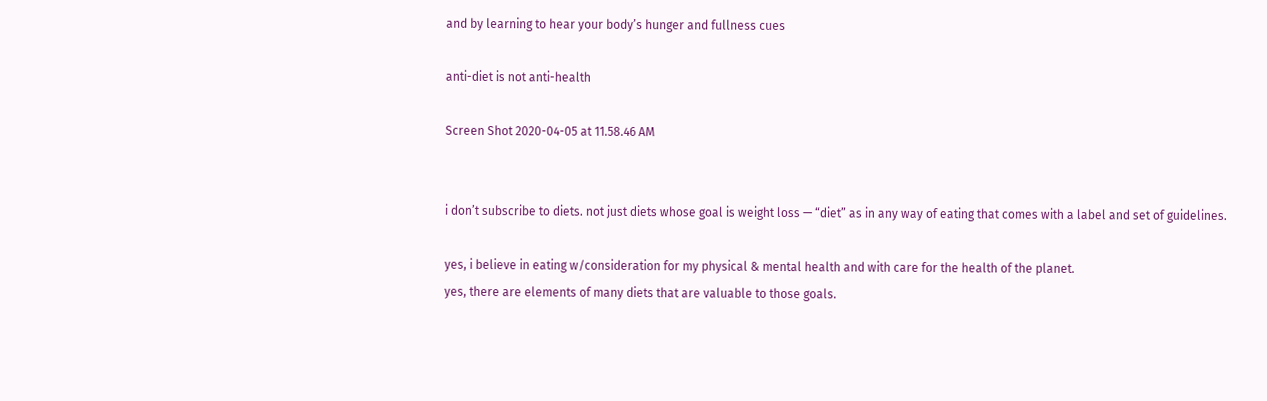and by learning to hear your body’s hunger and fullness cues

anti-diet is not anti-health

Screen Shot 2020-04-05 at 11.58.46 AM


i don’t subscribe to diets. not just diets whose goal is weight loss — “diet” as in any way of eating that comes with a label and set of guidelines.

yes, i believe in eating w/consideration for my physical & mental health and with care for the health of the planet.
yes, there are elements of many diets that are valuable to those goals.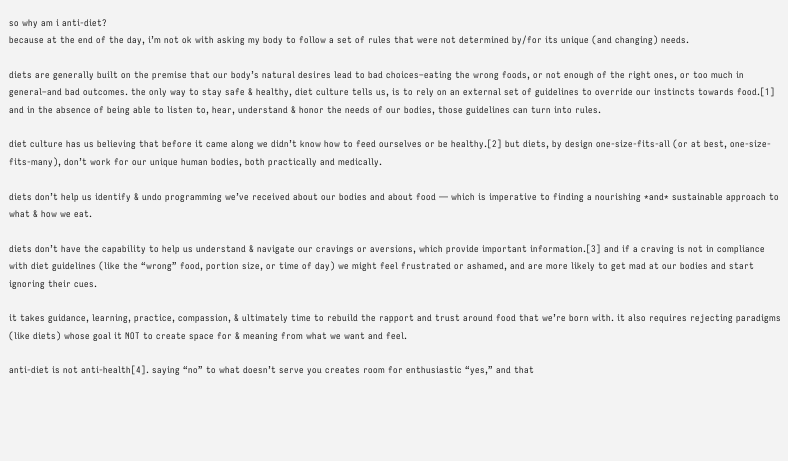so why am i anti-diet?
because at the end of the day, i’m not ok with asking my body to follow a set of rules that were not determined by/for its unique (and changing) needs.

diets are generally built on the premise that our body’s natural desires lead to bad choices–eating the wrong foods, or not enough of the right ones, or too much in general–and bad outcomes. the only way to stay safe & healthy, diet culture tells us, is to rely on an external set of guidelines to override our instincts towards food.[1] and in the absence of being able to listen to, hear, understand & honor the needs of our bodies, those guidelines can turn into rules.

diet culture has us believing that before it came along we didn’t know how to feed ourselves or be healthy.[2] but diets, by design one-size-fits-all (or at best, one-size-fits-many), don’t work for our unique human bodies, both practically and medically.

diets don’t help us identify & undo programming we’ve received about our bodies and about food — which is imperative to finding a nourishing *and* sustainable approach to what & how we eat.

diets don’t have the capability to help us understand & navigate our cravings or aversions, which provide important information.[3] and if a craving is not in compliance with diet guidelines (like the “wrong” food, portion size, or time of day) we might feel frustrated or ashamed, and are more likely to get mad at our bodies and start ignoring their cues.

it takes guidance, learning, practice, compassion, & ultimately time to rebuild the rapport and trust around food that we’re born with. it also requires rejecting paradigms (like diets) whose goal it NOT to create space for & meaning from what we want and feel.

anti-diet is not anti-health[4]. saying “no” to what doesn’t serve you creates room for enthusiastic “yes,” and that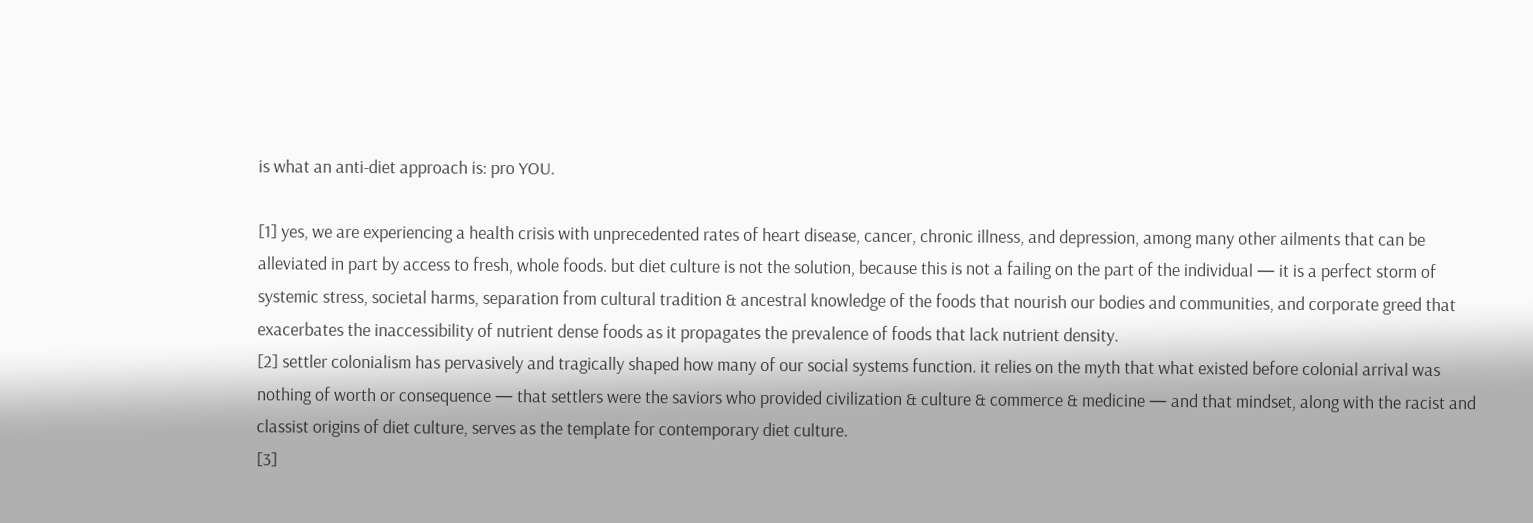is what an anti-diet approach is: pro YOU.

[1] yes, we are experiencing a health crisis with unprecedented rates of heart disease, cancer, chronic illness, and depression, among many other ailments that can be alleviated in part by access to fresh, whole foods. but diet culture is not the solution, because this is not a failing on the part of the individual — it is a perfect storm of systemic stress, societal harms, separation from cultural tradition & ancestral knowledge of the foods that nourish our bodies and communities, and corporate greed that exacerbates the inaccessibility of nutrient dense foods as it propagates the prevalence of foods that lack nutrient density.
[2] settler colonialism has pervasively and tragically shaped how many of our social systems function. it relies on the myth that what existed before colonial arrival was nothing of worth or consequence — that settlers were the saviors who provided civilization & culture & commerce & medicine — and that mindset, along with the racist and classist origins of diet culture, serves as the template for contemporary diet culture.
[3]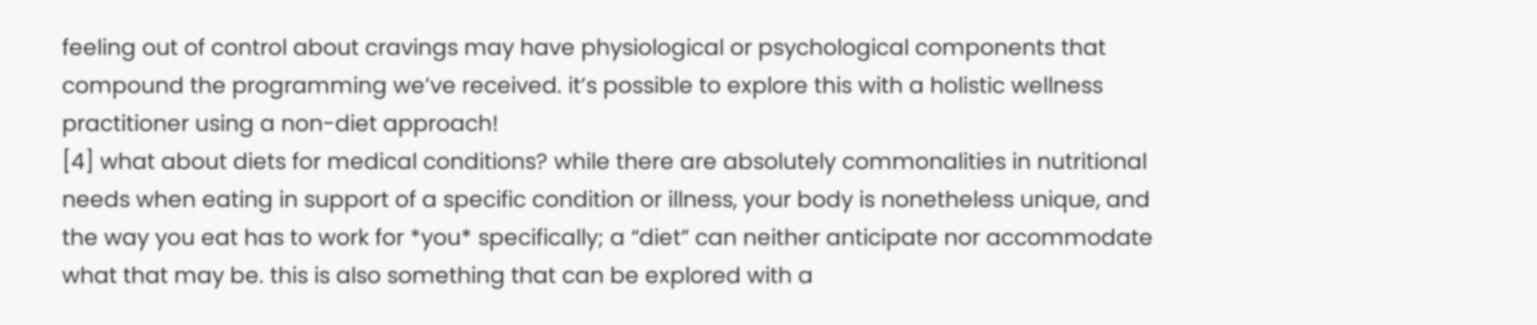feeling out of control about cravings may have physiological or psychological components that compound the programming we’ve received. it’s possible to explore this with a holistic wellness practitioner using a non-diet approach!
[4] what about diets for medical conditions? while there are absolutely commonalities in nutritional needs when eating in support of a specific condition or illness, your body is nonetheless unique, and the way you eat has to work for *you* specifically; a “diet” can neither anticipate nor accommodate what that may be. this is also something that can be explored with a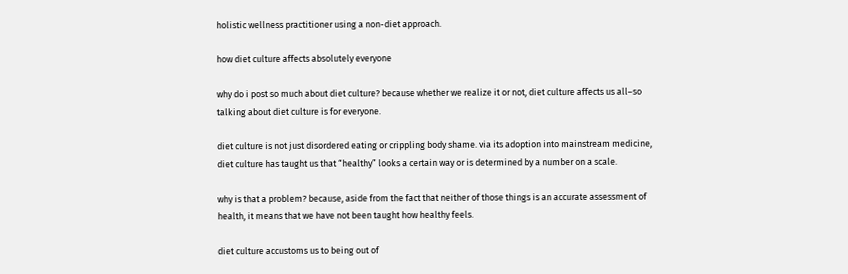holistic wellness practitioner using a non-diet approach.

how diet culture affects absolutely everyone

why do i post so much about diet culture? because whether we realize it or not, diet culture affects us all–so talking about diet culture is for everyone.

diet culture is not just disordered eating or crippling body shame. via its adoption into mainstream medicine, diet culture has taught us that “healthy” looks a certain way or is determined by a number on a scale.

why is that a problem? because, aside from the fact that neither of those things is an accurate assessment of health, it means that we have not been taught how healthy feels.

diet culture accustoms us to being out of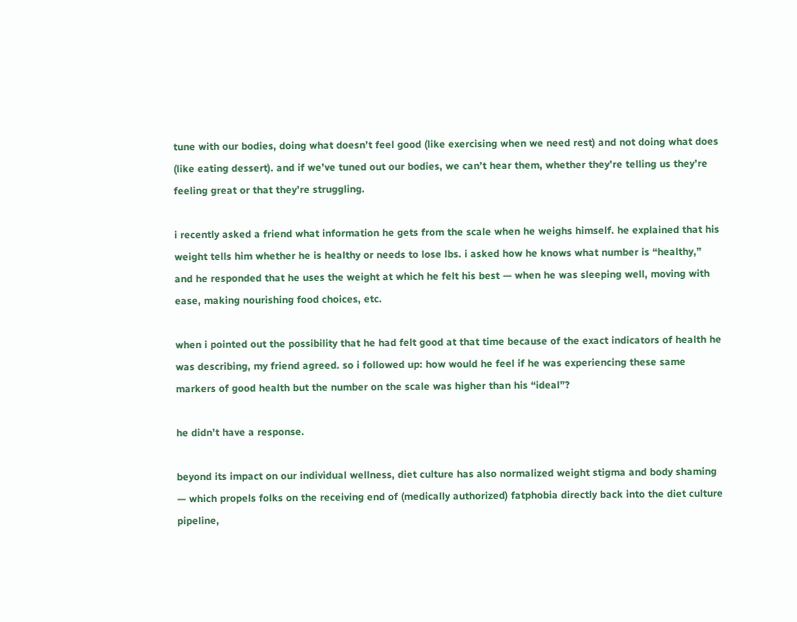tune with our bodies, doing what doesn’t feel good (like exercising when we need rest) and not doing what does (like eating dessert). and if we’ve tuned out our bodies, we can’t hear them, whether they’re telling us they’re feeling great or that they’re struggling.

i recently asked a friend what information he gets from the scale when he weighs himself. he explained that his weight tells him whether he is healthy or needs to lose lbs. i asked how he knows what number is “healthy,” and he responded that he uses the weight at which he felt his best — when he was sleeping well, moving with ease, making nourishing food choices, etc.

when i pointed out the possibility that he had felt good at that time because of the exact indicators of health he was describing, my friend agreed. so i followed up: how would he feel if he was experiencing these same markers of good health but the number on the scale was higher than his “ideal”?

he didn’t have a response.

beyond its impact on our individual wellness, diet culture has also normalized weight stigma and body shaming — which propels folks on the receiving end of (medically authorized) fatphobia directly back into the diet culture pipeline,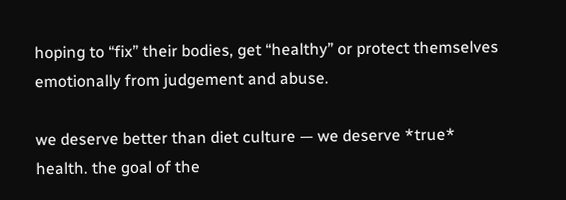hoping to “fix” their bodies, get “healthy” or protect themselves emotionally from judgement and abuse.

we deserve better than diet culture — we deserve *true* health. the goal of the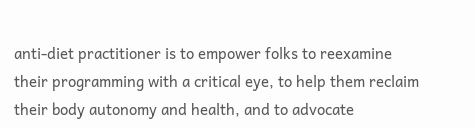anti-diet practitioner is to empower folks to reexamine their programming with a critical eye, to help them reclaim their body autonomy and health, and to advocate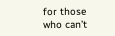for those who can’t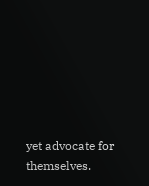yet advocate for themselves.